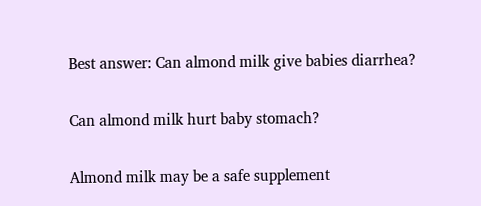Best answer: Can almond milk give babies diarrhea?

Can almond milk hurt baby stomach?

Almond milk may be a safe supplement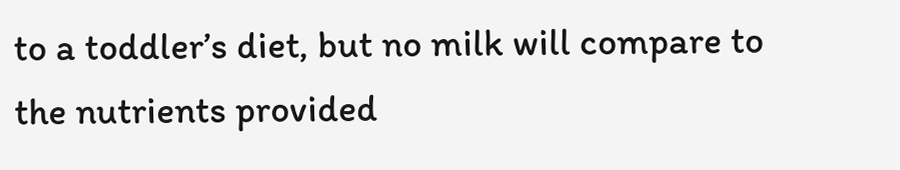to a toddler’s diet, but no milk will compare to the nutrients provided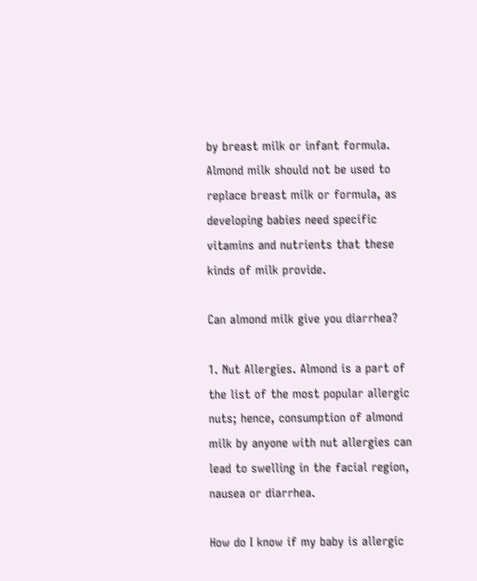by breast milk or infant formula. Almond milk should not be used to replace breast milk or formula, as developing babies need specific vitamins and nutrients that these kinds of milk provide.

Can almond milk give you diarrhea?

1. Nut Allergies. Almond is a part of the list of the most popular allergic nuts; hence, consumption of almond milk by anyone with nut allergies can lead to swelling in the facial region, nausea or diarrhea.

How do I know if my baby is allergic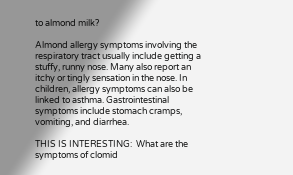to almond milk?

Almond allergy symptoms involving the respiratory tract usually include getting a stuffy, runny nose. Many also report an itchy or tingly sensation in the nose. In children, allergy symptoms can also be linked to asthma. Gastrointestinal symptoms include stomach cramps, vomiting, and diarrhea.

THIS IS INTERESTING:  What are the symptoms of clomid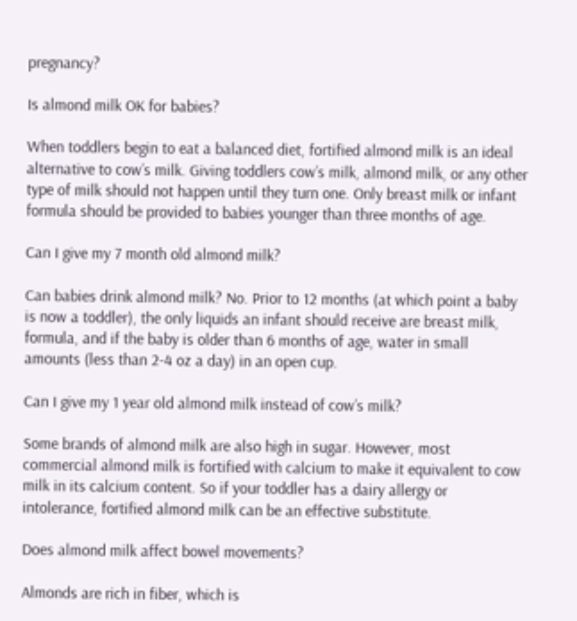pregnancy?

Is almond milk OK for babies?

When toddlers begin to eat a balanced diet, fortified almond milk is an ideal alternative to cow’s milk. Giving toddlers cow’s milk, almond milk, or any other type of milk should not happen until they turn one. Only breast milk or infant formula should be provided to babies younger than three months of age.

Can I give my 7 month old almond milk?

Can babies drink almond milk? No. Prior to 12 months (at which point a baby is now a toddler), the only liquids an infant should receive are breast milk, formula, and if the baby is older than 6 months of age, water in small amounts (less than 2-4 oz a day) in an open cup.

Can I give my 1 year old almond milk instead of cow’s milk?

Some brands of almond milk are also high in sugar. However, most commercial almond milk is fortified with calcium to make it equivalent to cow milk in its calcium content. So if your toddler has a dairy allergy or intolerance, fortified almond milk can be an effective substitute.

Does almond milk affect bowel movements?

Almonds are rich in fiber, which is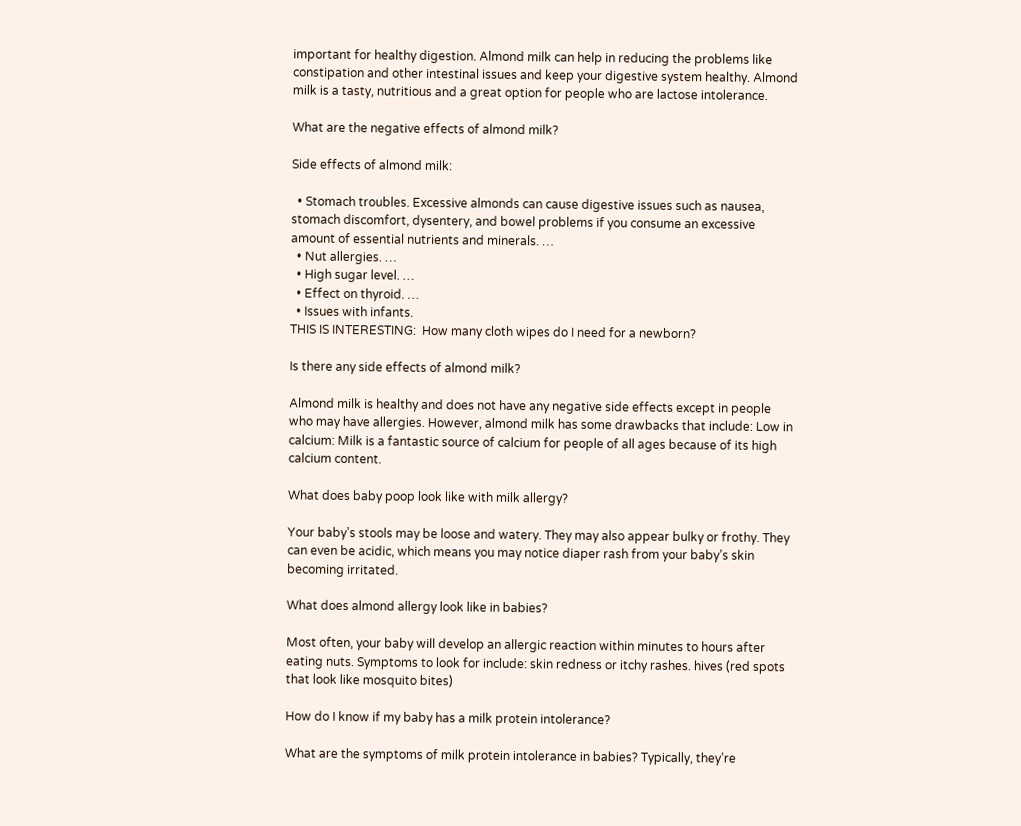important for healthy digestion. Almond milk can help in reducing the problems like constipation and other intestinal issues and keep your digestive system healthy. Almond milk is a tasty, nutritious and a great option for people who are lactose intolerance.

What are the negative effects of almond milk?

Side effects of almond milk:

  • Stomach troubles. Excessive almonds can cause digestive issues such as nausea, stomach discomfort, dysentery, and bowel problems if you consume an excessive amount of essential nutrients and minerals. …
  • Nut allergies. …
  • High sugar level. …
  • Effect on thyroid. …
  • Issues with infants.
THIS IS INTERESTING:  How many cloth wipes do I need for a newborn?

Is there any side effects of almond milk?

Almond milk is healthy and does not have any negative side effects except in people who may have allergies. However, almond milk has some drawbacks that include: Low in calcium: Milk is a fantastic source of calcium for people of all ages because of its high calcium content.

What does baby poop look like with milk allergy?

Your baby’s stools may be loose and watery. They may also appear bulky or frothy. They can even be acidic, which means you may notice diaper rash from your baby’s skin becoming irritated.

What does almond allergy look like in babies?

Most often, your baby will develop an allergic reaction within minutes to hours after eating nuts. Symptoms to look for include: skin redness or itchy rashes. hives (red spots that look like mosquito bites)

How do I know if my baby has a milk protein intolerance?

What are the symptoms of milk protein intolerance in babies? Typically, they’re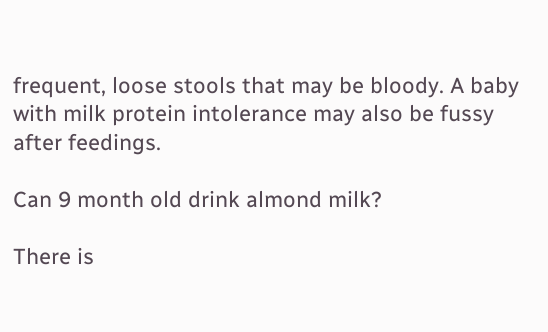frequent, loose stools that may be bloody. A baby with milk protein intolerance may also be fussy after feedings.

Can 9 month old drink almond milk?

There is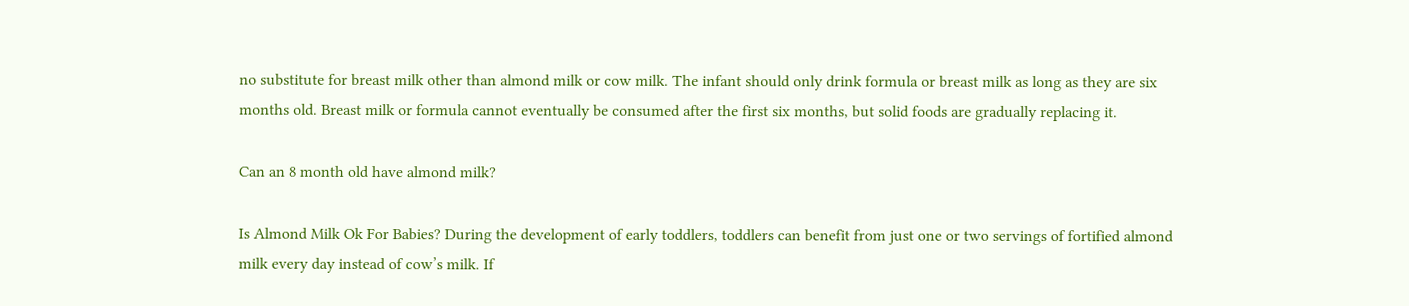no substitute for breast milk other than almond milk or cow milk. The infant should only drink formula or breast milk as long as they are six months old. Breast milk or formula cannot eventually be consumed after the first six months, but solid foods are gradually replacing it.

Can an 8 month old have almond milk?

Is Almond Milk Ok For Babies? During the development of early toddlers, toddlers can benefit from just one or two servings of fortified almond milk every day instead of cow’s milk. If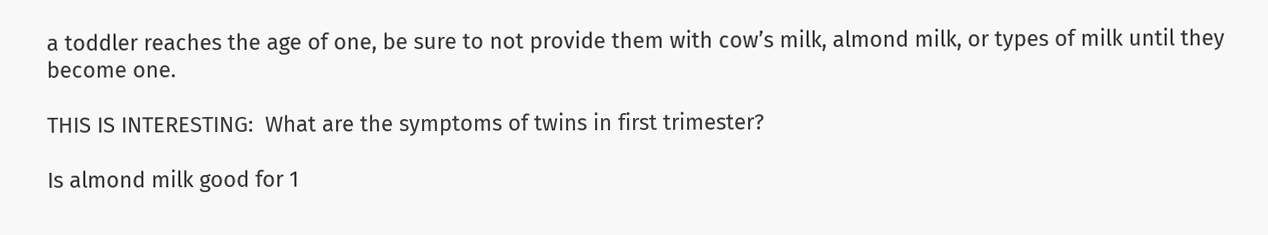a toddler reaches the age of one, be sure to not provide them with cow’s milk, almond milk, or types of milk until they become one.

THIS IS INTERESTING:  What are the symptoms of twins in first trimester?

Is almond milk good for 1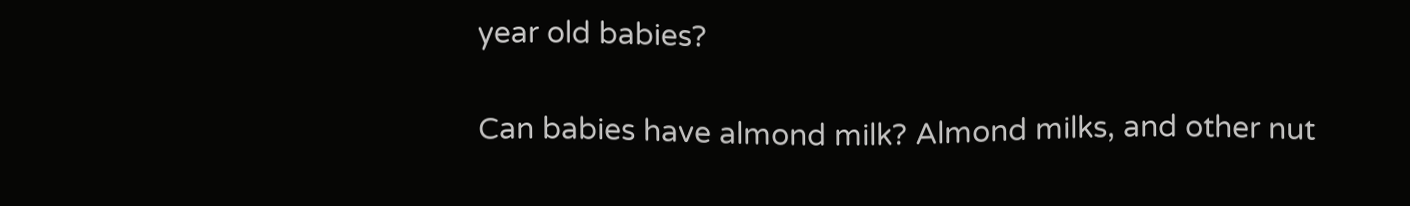year old babies?

Can babies have almond milk? Almond milks, and other nut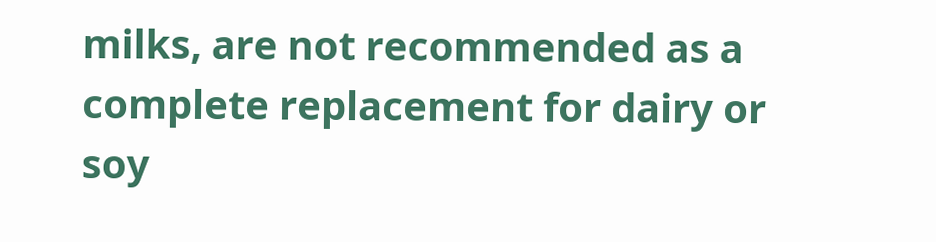milks, are not recommended as a complete replacement for dairy or soy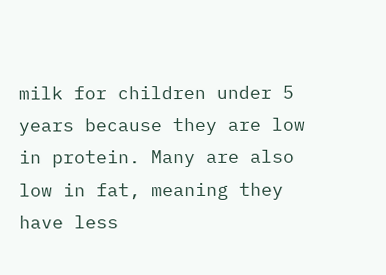milk for children under 5 years because they are low in protein. Many are also low in fat, meaning they have less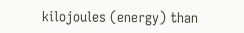kilojoules (energy) than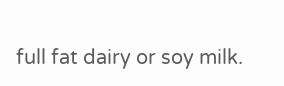full fat dairy or soy milk.